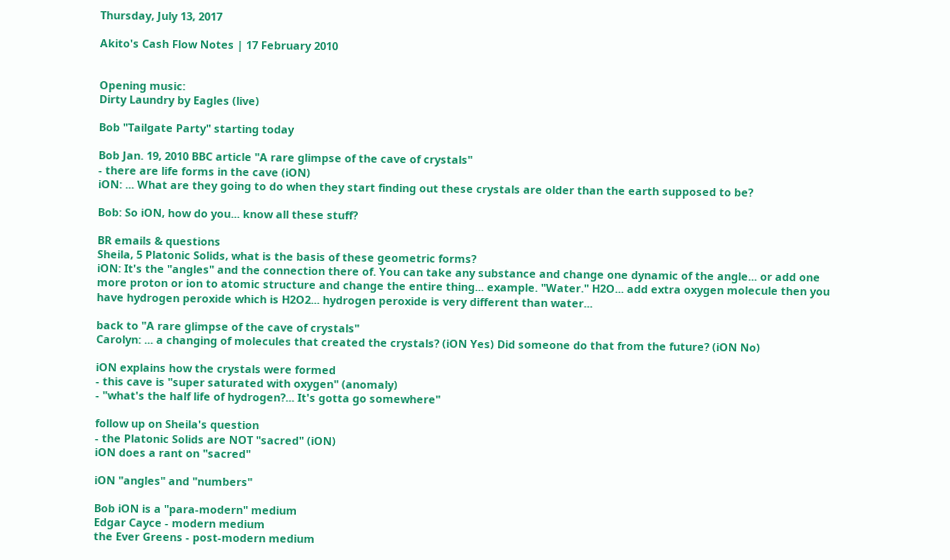Thursday, July 13, 2017

Akito's Cash Flow Notes | 17 February 2010


Opening music:
Dirty Laundry by Eagles (live)

Bob "Tailgate Party" starting today

Bob Jan. 19, 2010 BBC article "A rare glimpse of the cave of crystals"
- there are life forms in the cave (iON)
iON: ... What are they going to do when they start finding out these crystals are older than the earth supposed to be?

Bob: So iON, how do you... know all these stuff?

BR emails & questions
Sheila, 5 Platonic Solids, what is the basis of these geometric forms?
iON: It's the "angles" and the connection there of. You can take any substance and change one dynamic of the angle... or add one more proton or ion to atomic structure and change the entire thing... example. "Water." H2O... add extra oxygen molecule then you have hydrogen peroxide which is H2O2... hydrogen peroxide is very different than water...

back to "A rare glimpse of the cave of crystals"
Carolyn: ... a changing of molecules that created the crystals? (iON Yes) Did someone do that from the future? (iON No)

iON explains how the crystals were formed
- this cave is "super saturated with oxygen" (anomaly)
- "what's the half life of hydrogen?... It's gotta go somewhere"

follow up on Sheila's question
- the Platonic Solids are NOT "sacred" (iON)
iON does a rant on "sacred"

iON "angles" and "numbers"

Bob iON is a "para-modern" medium
Edgar Cayce - modern medium
the Ever Greens - post-modern medium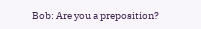Bob: Are you a preposition?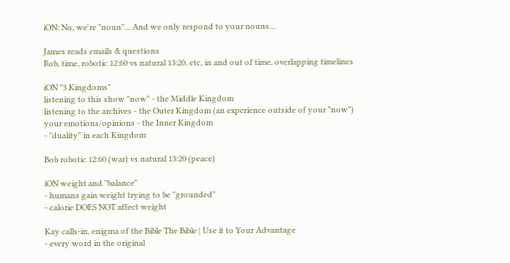iON: No, we're "noun"... And we only respond to your nouns...

James reads emails & questions
Rob, time, robotic 12:60 vs natural 13:20, etc, in and out of time, overlapping timelines

iON "3 Kingdoms"
listening to this show "now" - the Middle Kingdom
listening to the archives - the Outer Kingdom (an experience outside of your "now")
your emotions/opinions - the Inner Kingdom
- "duality" in each Kingdom

Bob robotic 12:60 (war) vs natural 13:20 (peace)

iON weight and "balance"
- humans gain weight trying to be "grounded"
- calorie DOES NOT affect weight

Kay calls-in, enigma of the Bible The Bible | Use it to Your Advantage
- every word in the original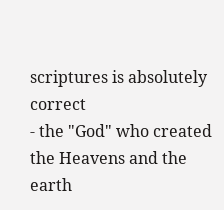scriptures is absolutely correct
- the "God" who created the Heavens and the earth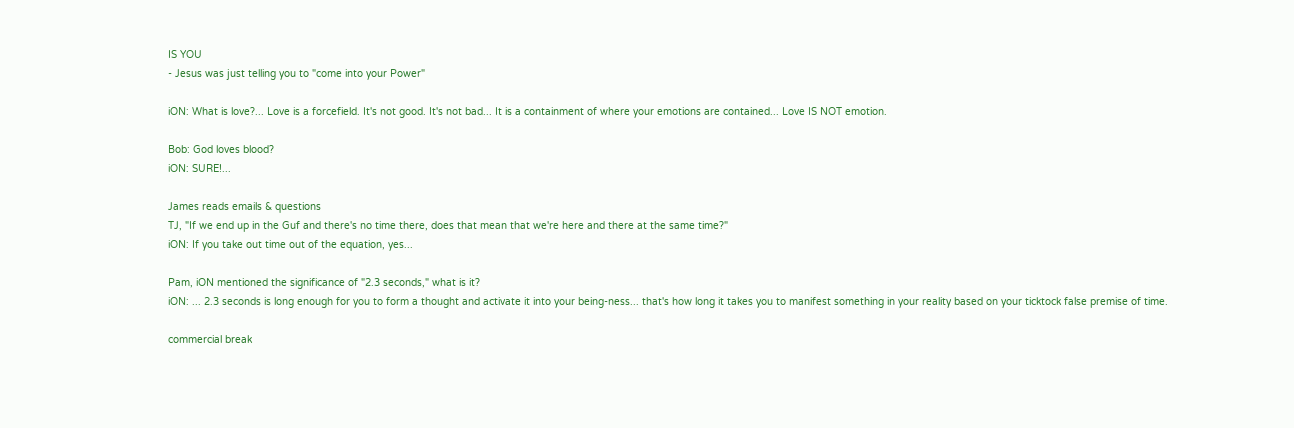IS YOU
- Jesus was just telling you to "come into your Power"

iON: What is love?... Love is a forcefield. It's not good. It's not bad... It is a containment of where your emotions are contained... Love IS NOT emotion.

Bob: God loves blood?
iON: SURE!...

James reads emails & questions
TJ, "If we end up in the Guf and there's no time there, does that mean that we're here and there at the same time?"
iON: If you take out time out of the equation, yes...

Pam, iON mentioned the significance of "2.3 seconds," what is it?
iON: ... 2.3 seconds is long enough for you to form a thought and activate it into your being-ness... that's how long it takes you to manifest something in your reality based on your ticktock false premise of time.

commercial break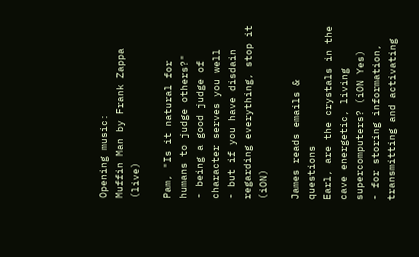Opening music:
Muffin Man by Frank Zappa (live)

Pam, "Is it natural for humans to judge others?"
- being a good judge of character serves you well
- but if you have disdain regarding everything, stop it (iON)

James reads emails & questions
Earl, are the crystals in the cave energetic, living supercomputers? (iON Yes)
- for storing information, transmitting and activating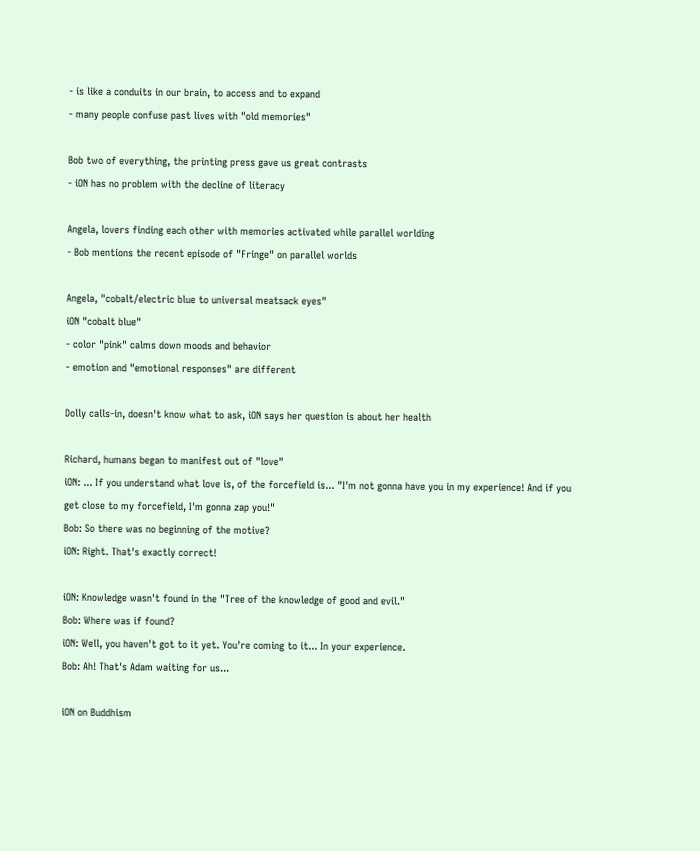- is like a conduits in our brain, to access and to expand
- many people confuse past lives with "old memories"

Bob two of everything, the printing press gave us great contrasts
- iON has no problem with the decline of literacy

Angela, lovers finding each other with memories activated while parallel worlding
- Bob mentions the recent episode of "Fringe" on parallel worlds

Angela, "cobalt/electric blue to universal meatsack eyes"
iON "cobalt blue"
- color "pink" calms down moods and behavior
- emotion and "emotional responses" are different

Dolly calls-in, doesn't know what to ask, iON says her question is about her health

Richard, humans began to manifest out of "love"
iON: ... If you understand what love is, of the forcefield is... "I'm not gonna have you in my experience! And if you get close to my forcefield, I'm gonna zap you!"
Bob: So there was no beginning of the motive?
iON: Right. That's exactly correct!

iON: Knowledge wasn't found in the "Tree of the knowledge of good and evil."
Bob: Where was if found?
iON: Well, you haven't got to it yet. You're coming to it... In your experience.
Bob: Ah! That's Adam waiting for us...

iON on Buddhism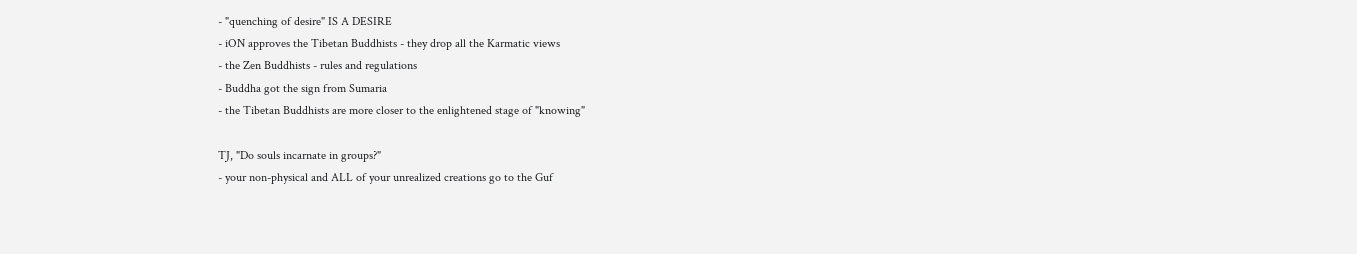- "quenching of desire" IS A DESIRE
- iON approves the Tibetan Buddhists - they drop all the Karmatic views
- the Zen Buddhists - rules and regulations
- Buddha got the sign from Sumaria
- the Tibetan Buddhists are more closer to the enlightened stage of "knowing"

TJ, "Do souls incarnate in groups?"
- your non-physical and ALL of your unrealized creations go to the Guf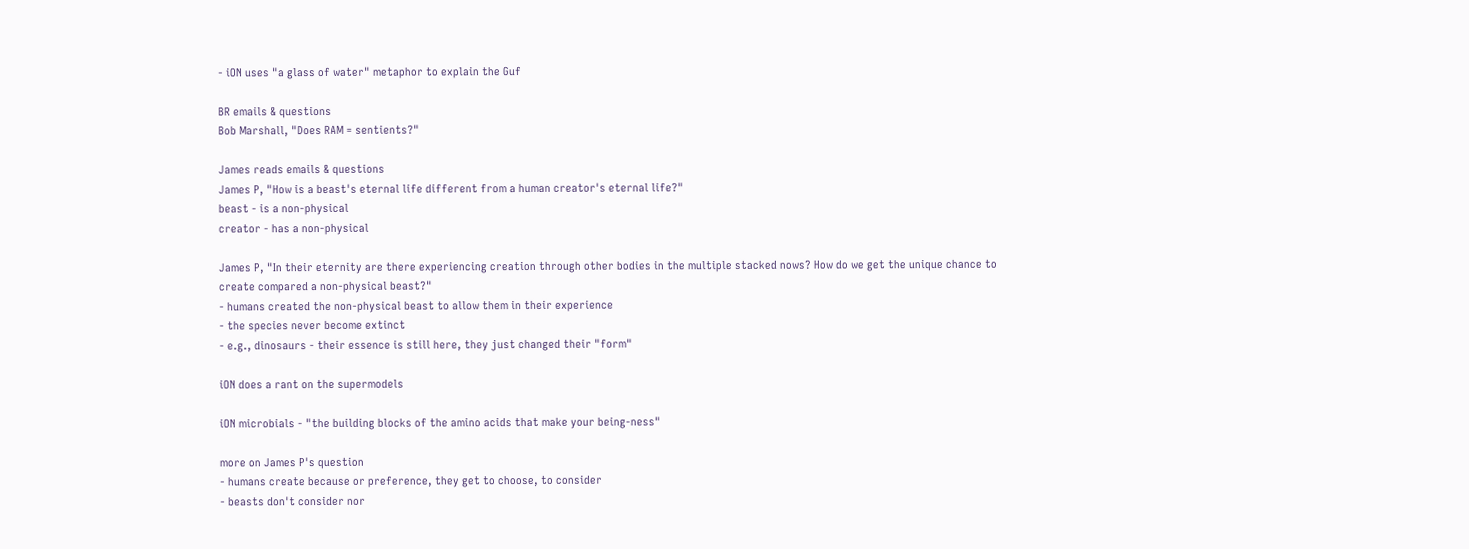- iON uses "a glass of water" metaphor to explain the Guf

BR emails & questions
Bob Marshall, "Does RAM = sentients?"

James reads emails & questions
James P, "How is a beast's eternal life different from a human creator's eternal life?"
beast - is a non-physical
creator - has a non-physical

James P, "In their eternity are there experiencing creation through other bodies in the multiple stacked nows? How do we get the unique chance to create compared a non-physical beast?"
- humans created the non-physical beast to allow them in their experience
- the species never become extinct
- e.g., dinosaurs - their essence is still here, they just changed their "form"

iON does a rant on the supermodels

iON microbials - "the building blocks of the amino acids that make your being-ness"

more on James P's question
- humans create because or preference, they get to choose, to consider
- beasts don't consider nor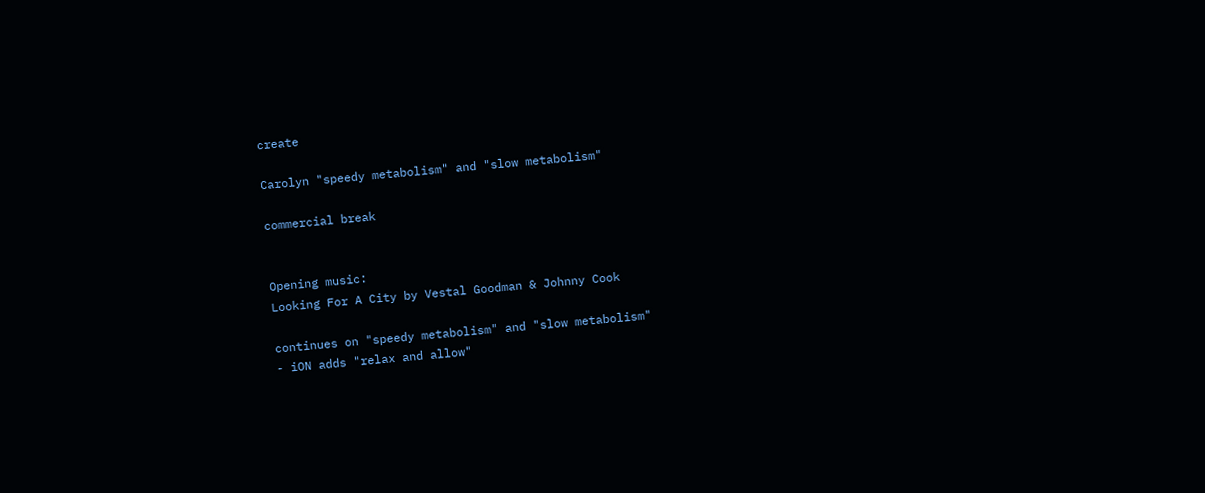create

Carolyn "speedy metabolism" and "slow metabolism"

commercial break


Opening music:
Looking For A City by Vestal Goodman & Johnny Cook

continues on "speedy metabolism" and "slow metabolism"
- iON adds "relax and allow"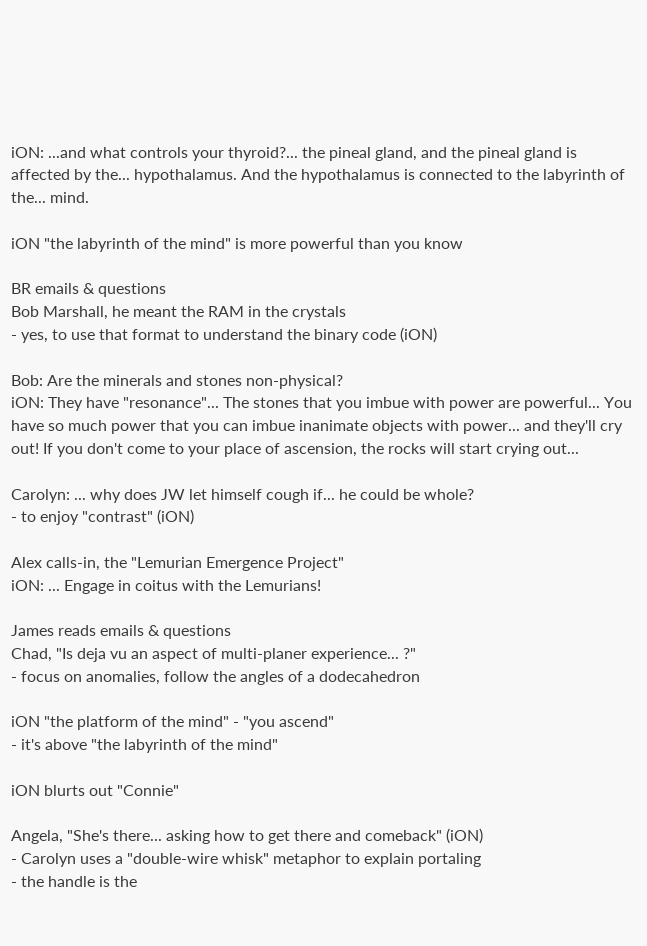iON: ...and what controls your thyroid?... the pineal gland, and the pineal gland is affected by the... hypothalamus. And the hypothalamus is connected to the labyrinth of the... mind.

iON "the labyrinth of the mind" is more powerful than you know

BR emails & questions
Bob Marshall, he meant the RAM in the crystals
- yes, to use that format to understand the binary code (iON)

Bob: Are the minerals and stones non-physical?
iON: They have "resonance"... The stones that you imbue with power are powerful... You have so much power that you can imbue inanimate objects with power... and they'll cry out! If you don't come to your place of ascension, the rocks will start crying out...

Carolyn: ... why does JW let himself cough if... he could be whole?
- to enjoy "contrast" (iON)

Alex calls-in, the "Lemurian Emergence Project"
iON: ... Engage in coitus with the Lemurians!

James reads emails & questions
Chad, "Is deja vu an aspect of multi-planer experience... ?"
- focus on anomalies, follow the angles of a dodecahedron

iON "the platform of the mind" - "you ascend"
- it's above "the labyrinth of the mind"

iON blurts out "Connie"

Angela, "She's there... asking how to get there and comeback" (iON)
- Carolyn uses a "double-wire whisk" metaphor to explain portaling
- the handle is the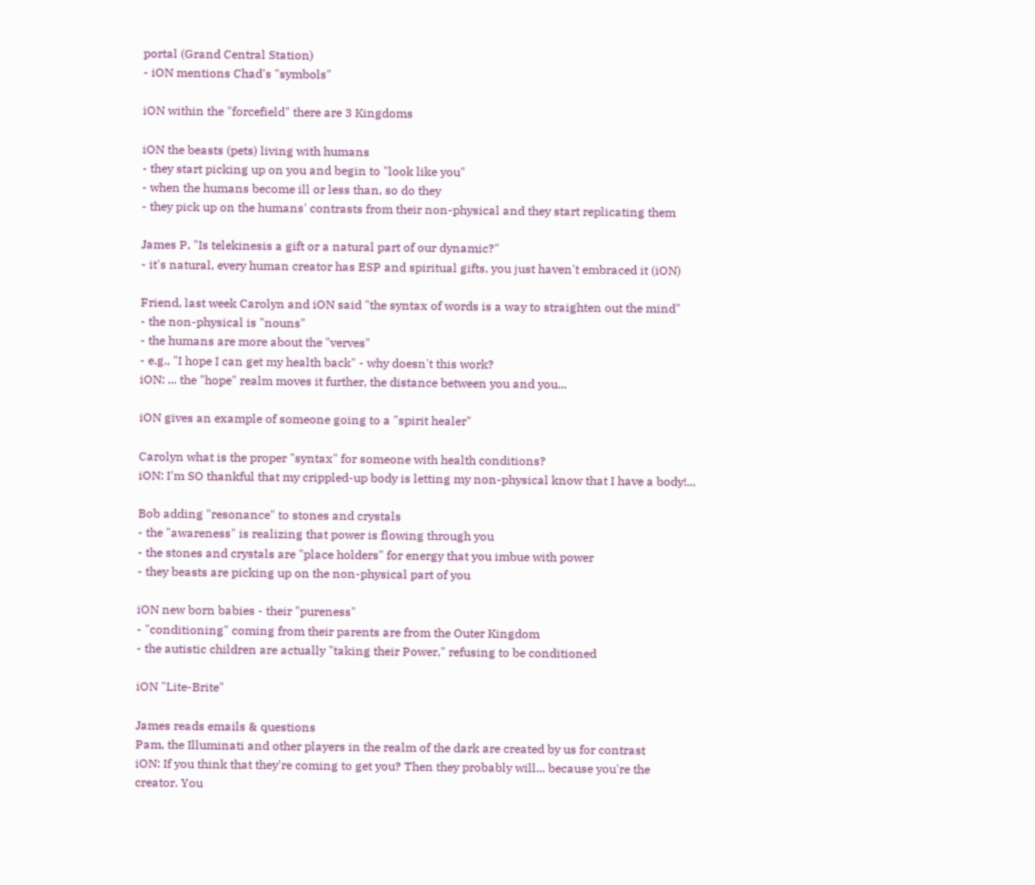portal (Grand Central Station)
- iON mentions Chad's "symbols"

iON within the "forcefield" there are 3 Kingdoms

iON the beasts (pets) living with humans
- they start picking up on you and begin to "look like you"
- when the humans become ill or less than, so do they
- they pick up on the humans' contrasts from their non-physical and they start replicating them

James P, "Is telekinesis a gift or a natural part of our dynamic?"
- it's natural, every human creator has ESP and spiritual gifts, you just haven't embraced it (iON)

Friend, last week Carolyn and iON said "the syntax of words is a way to straighten out the mind"
- the non-physical is "nouns"
- the humans are more about the "verves"
- e.g., "I hope I can get my health back" - why doesn't this work?
iON: ... the "hope" realm moves it further, the distance between you and you...

iON gives an example of someone going to a "spirit healer"

Carolyn what is the proper "syntax" for someone with health conditions?
iON: I'm SO thankful that my crippled-up body is letting my non-physical know that I have a body!...

Bob adding "resonance" to stones and crystals
- the "awareness" is realizing that power is flowing through you
- the stones and crystals are "place holders" for energy that you imbue with power
- they beasts are picking up on the non-physical part of you

iON new born babies - their "pureness"
- "conditioning" coming from their parents are from the Outer Kingdom
- the autistic children are actually "taking their Power," refusing to be conditioned

iON "Lite-Brite"

James reads emails & questions
Pam, the Illuminati and other players in the realm of the dark are created by us for contrast
iON: If you think that they're coming to get you? Then they probably will... because you're the creator. You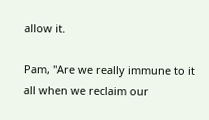allow it.

Pam, "Are we really immune to it all when we reclaim our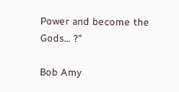Power and become the Gods... ?"

Bob Amy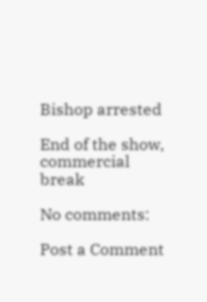Bishop arrested

End of the show, commercial break

No comments:

Post a Comment